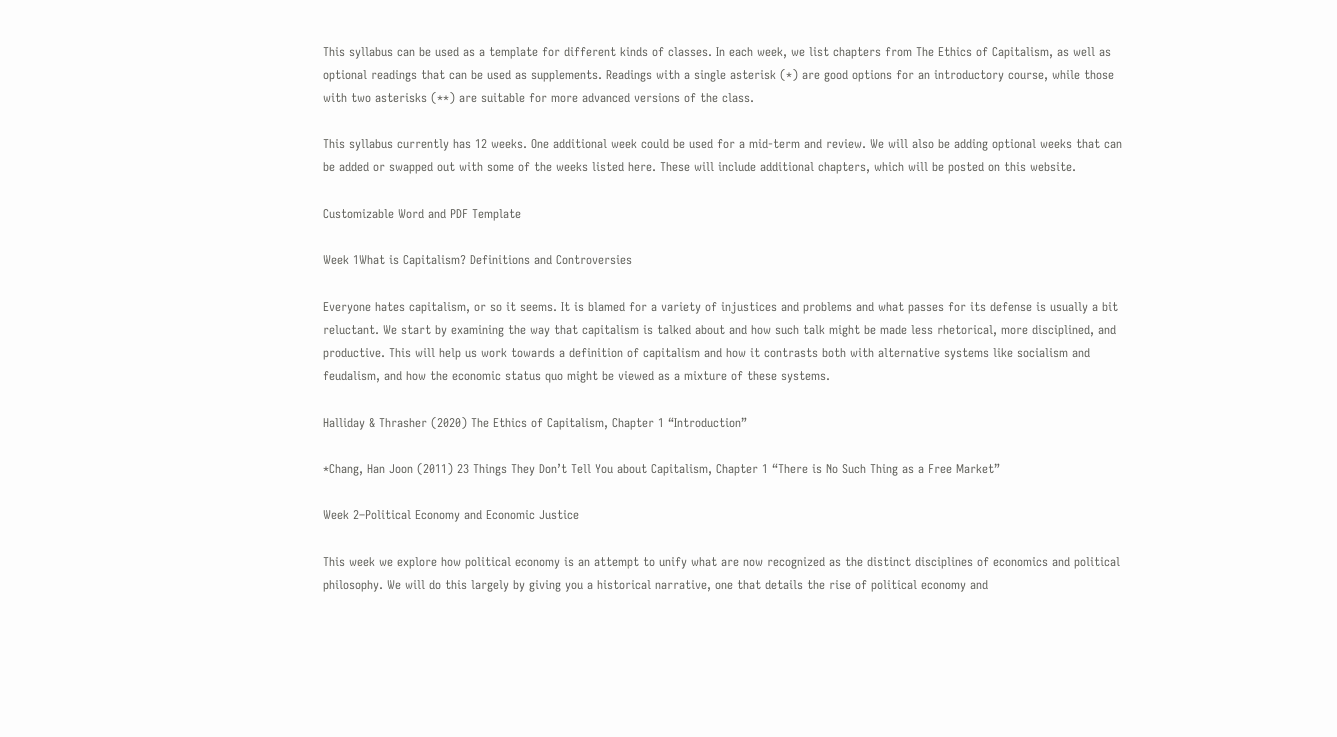This syllabus can be used as a template for different kinds of classes. In each week, we list chapters from The Ethics of Capitalism, as well as optional readings that can be used as supplements. Readings with a single asterisk (*) are good options for an introductory course, while those with two asterisks (**) are suitable for more advanced versions of the class.

This syllabus currently has 12 weeks. One additional week could be used for a mid-term and review. We will also be adding optional weeks that can be added or swapped out with some of the weeks listed here. These will include additional chapters, which will be posted on this website.

Customizable Word and PDF Template

Week 1What is Capitalism? Definitions and Controversies

Everyone hates capitalism, or so it seems. It is blamed for a variety of injustices and problems and what passes for its defense is usually a bit reluctant. We start by examining the way that capitalism is talked about and how such talk might be made less rhetorical, more disciplined, and productive. This will help us work towards a definition of capitalism and how it contrasts both with alternative systems like socialism and feudalism, and how the economic status quo might be viewed as a mixture of these systems.

Halliday & Thrasher (2020) The Ethics of Capitalism, Chapter 1 “Introduction”

*Chang, Han Joon (2011) 23 Things They Don’t Tell You about Capitalism, Chapter 1 “There is No Such Thing as a Free Market”

Week 2–Political Economy and Economic Justice

This week we explore how political economy is an attempt to unify what are now recognized as the distinct disciplines of economics and political philosophy. We will do this largely by giving you a historical narrative, one that details the rise of political economy and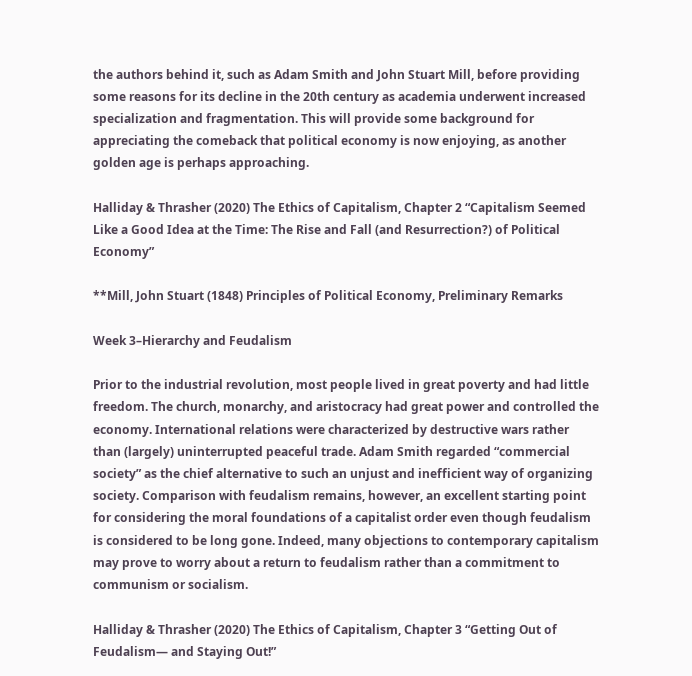the authors behind it, such as Adam Smith and John Stuart Mill, before providing some reasons for its decline in the 20th century as academia underwent increased specialization and fragmentation. This will provide some background for appreciating the comeback that political economy is now enjoying, as another golden age is perhaps approaching.

Halliday & Thrasher (2020) The Ethics of Capitalism, Chapter 2 “Capitalism Seemed Like a Good Idea at the Time: The Rise and Fall (and Resurrection?) of Political Economy”

**Mill, John Stuart (1848) Principles of Political Economy, Preliminary Remarks

Week 3–Hierarchy and Feudalism

Prior to the industrial revolution, most people lived in great poverty and had little freedom. The church, monarchy, and aristocracy had great power and controlled the economy. International relations were characterized by destructive wars rather than (largely) uninterrupted peaceful trade. Adam Smith regarded “commercial society” as the chief alternative to such an unjust and inefficient way of organizing society. Comparison with feudalism remains, however, an excellent starting point for considering the moral foundations of a capitalist order even though feudalism is considered to be long gone. Indeed, many objections to contemporary capitalism may prove to worry about a return to feudalism rather than a commitment to communism or socialism.

Halliday & Thrasher (2020) The Ethics of Capitalism, Chapter 3 “Getting Out of Feudalism— and Staying Out!”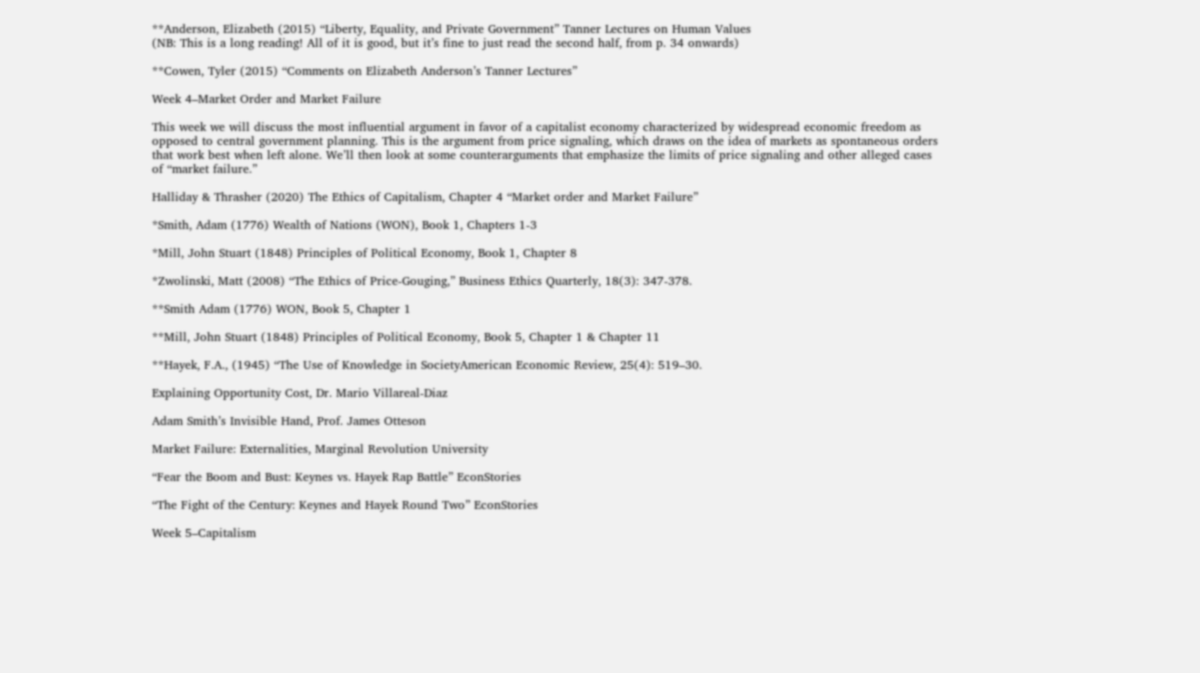**Anderson, Elizabeth (2015) “Liberty, Equality, and Private Government” Tanner Lectures on Human Values
(NB: This is a long reading! All of it is good, but it’s fine to just read the second half, from p. 34 onwards)

**Cowen, Tyler (2015) “Comments on Elizabeth Anderson’s Tanner Lectures”

Week 4–Market Order and Market Failure

This week we will discuss the most influential argument in favor of a capitalist economy characterized by widespread economic freedom as opposed to central government planning. This is the argument from price signaling, which draws on the idea of markets as spontaneous orders that work best when left alone. We’ll then look at some counterarguments that emphasize the limits of price signaling and other alleged cases of “market failure.”

Halliday & Thrasher (2020) The Ethics of Capitalism, Chapter 4 “Market order and Market Failure”

*Smith, Adam (1776) Wealth of Nations (WON), Book 1, Chapters 1-3

*Mill, John Stuart (1848) Principles of Political Economy, Book 1, Chapter 8

*Zwolinski, Matt (2008) “The Ethics of Price-Gouging,” Business Ethics Quarterly, 18(3): 347-378.

**Smith Adam (1776) WON, Book 5, Chapter 1

**Mill, John Stuart (1848) Principles of Political Economy, Book 5, Chapter 1 & Chapter 11

**Hayek, F.A., (1945) “The Use of Knowledge in SocietyAmerican Economic Review, 25(4): 519–30.

Explaining Opportunity Cost, Dr. Mario Villareal-Diaz

Adam Smith’s Invisible Hand, Prof. James Otteson

Market Failure: Externalities, Marginal Revolution University

“Fear the Boom and Bust: Keynes vs. Hayek Rap Battle” EconStories

“The Fight of the Century: Keynes and Hayek Round Two” EconStories

Week 5–Capitalism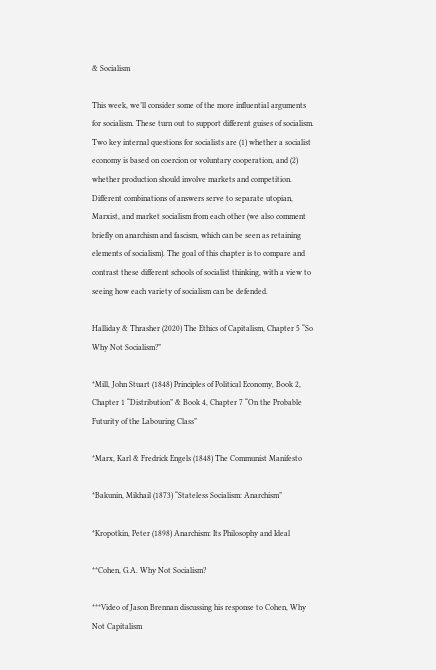& Socialism

This week, we’ll consider some of the more influential arguments for socialism. These turn out to support different guises of socialism. Two key internal questions for socialists are (1) whether a socialist economy is based on coercion or voluntary cooperation, and (2) whether production should involve markets and competition. Different combinations of answers serve to separate utopian, Marxist, and market socialism from each other (we also comment briefly on anarchism and fascism, which can be seen as retaining elements of socialism). The goal of this chapter is to compare and contrast these different schools of socialist thinking, with a view to seeing how each variety of socialism can be defended.

Halliday & Thrasher (2020) The Ethics of Capitalism, Chapter 5 “So Why Not Socialism?”

*Mill, John Stuart (1848) Principles of Political Economy, Book 2, Chapter 1 “Distribution” & Book 4, Chapter 7 “On the Probable Futurity of the Labouring Class”

*Marx, Karl & Fredrick Engels (1848) The Communist Manifesto

*Bakunin, Mikhail (1873) “Stateless Socialism: Anarchism”

*Kropotkin, Peter (1898) Anarchism: Its Philosophy and Ideal

**Cohen, G.A. Why Not Socialism?

***Video of Jason Brennan discussing his response to Cohen, Why Not Capitalism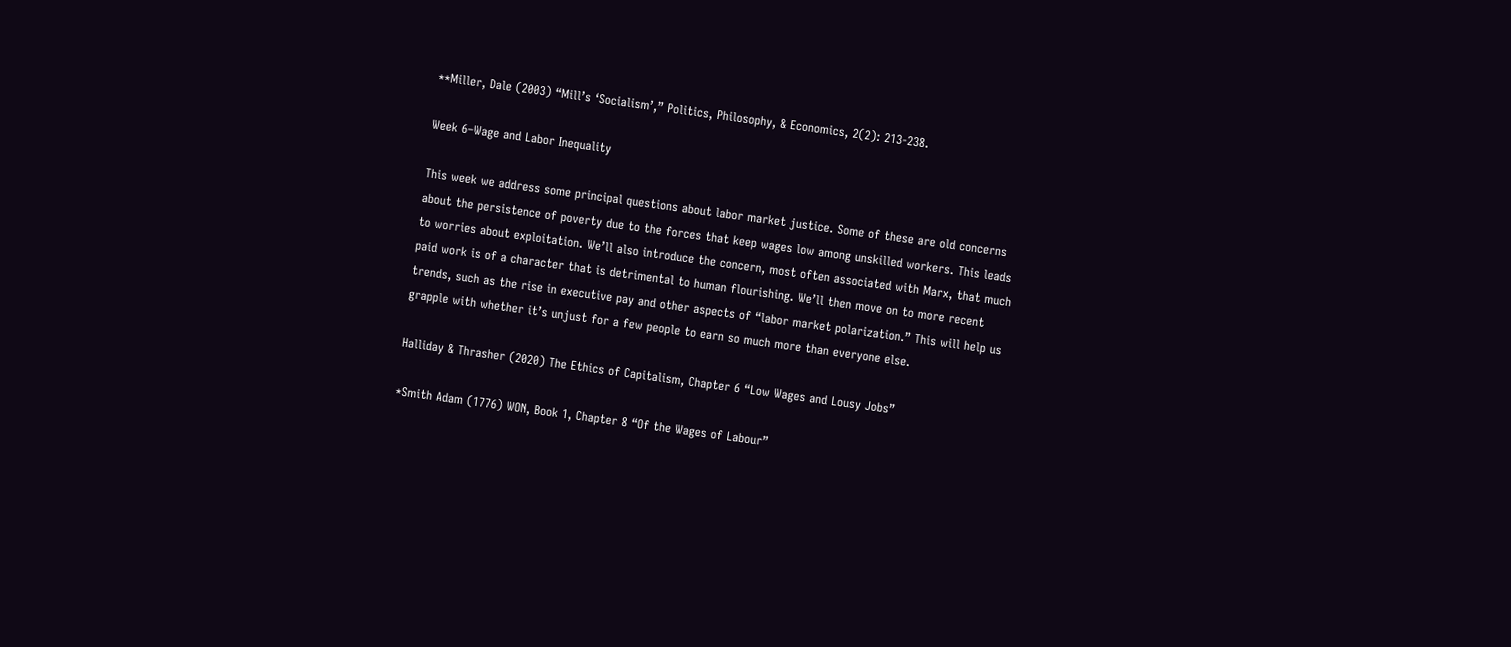**Miller, Dale (2003) “Mill’s ‘Socialism’,” Politics, Philosophy, & Economics, 2(2): 213-238.

Week 6–Wage and Labor Inequality

This week we address some principal questions about labor market justice. Some of these are old concerns about the persistence of poverty due to the forces that keep wages low among unskilled workers. This leads to worries about exploitation. We’ll also introduce the concern, most often associated with Marx, that much paid work is of a character that is detrimental to human flourishing. We’ll then move on to more recent trends, such as the rise in executive pay and other aspects of “labor market polarization.” This will help us grapple with whether it’s unjust for a few people to earn so much more than everyone else.

Halliday & Thrasher (2020) The Ethics of Capitalism, Chapter 6 “Low Wages and Lousy Jobs”

*Smith Adam (1776) WON, Book 1, Chapter 8 “Of the Wages of Labour”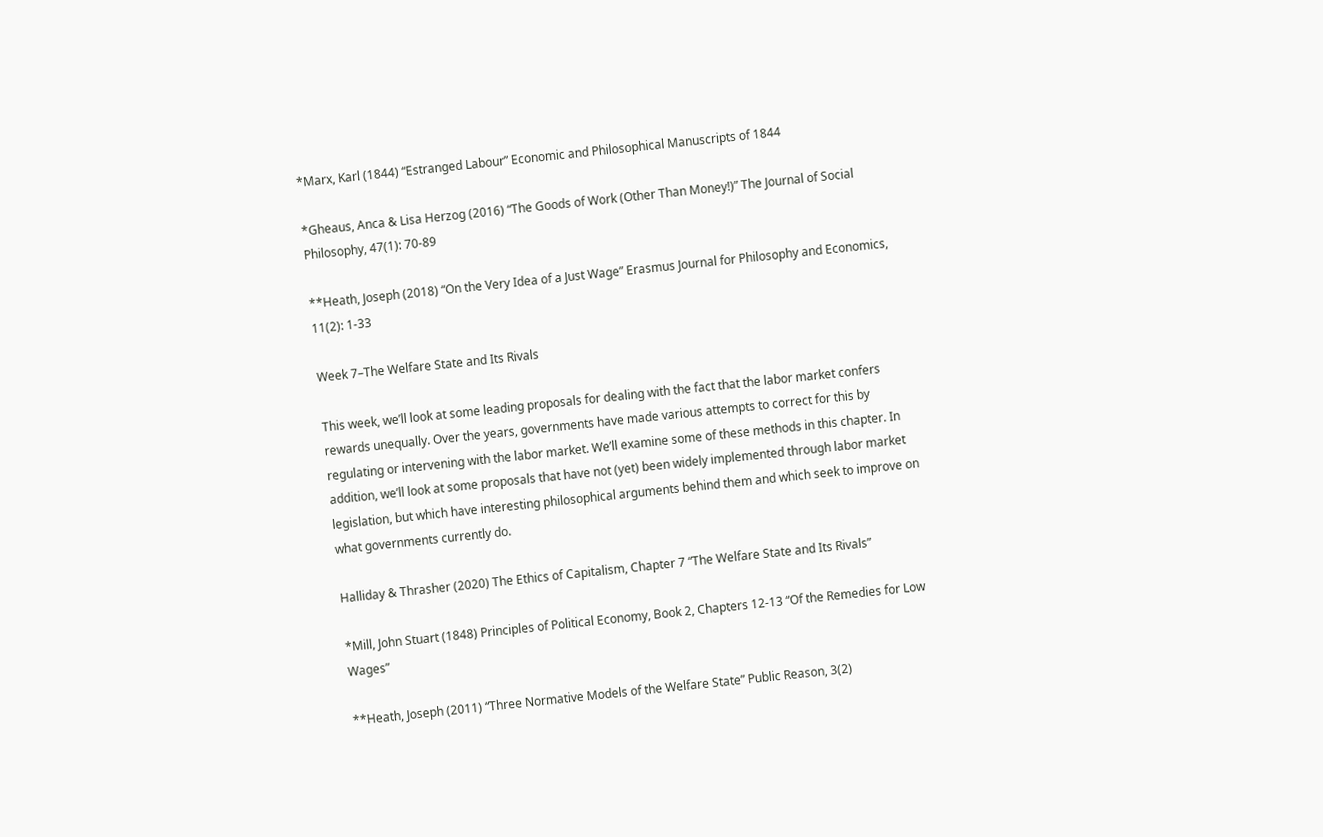*Marx, Karl (1844) “Estranged Labour” Economic and Philosophical Manuscripts of 1844

*Gheaus, Anca & Lisa Herzog (2016) “The Goods of Work (Other Than Money!)” The Journal of Social Philosophy, 47(1): 70-89

**Heath, Joseph (2018) “On the Very Idea of a Just Wage” Erasmus Journal for Philosophy and Economics, 11(2): 1-33

Week 7–The Welfare State and Its Rivals

This week, we’ll look at some leading proposals for dealing with the fact that the labor market confers rewards unequally. Over the years, governments have made various attempts to correct for this by regulating or intervening with the labor market. We’ll examine some of these methods in this chapter. In addition, we’ll look at some proposals that have not (yet) been widely implemented through labor market legislation, but which have interesting philosophical arguments behind them and which seek to improve on what governments currently do.

Halliday & Thrasher (2020) The Ethics of Capitalism, Chapter 7 “The Welfare State and Its Rivals”

*Mill, John Stuart (1848) Principles of Political Economy, Book 2, Chapters 12-13 “Of the Remedies for Low Wages”

**Heath, Joseph (2011) “Three Normative Models of the Welfare State” Public Reason, 3(2)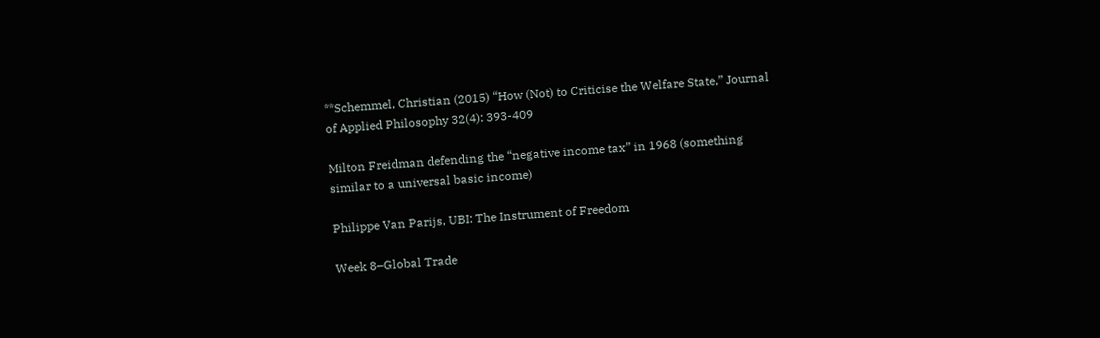**Schemmel, Christian (2015) “How (Not) to Criticise the Welfare State,” Journal of Applied Philosophy 32(4): 393-409

Milton Freidman defending the “negative income tax” in 1968 (something similar to a universal basic income)

Philippe Van Parijs, UBI: The Instrument of Freedom

Week 8–Global Trade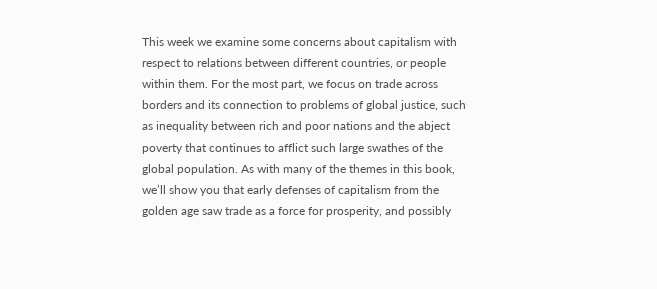This week we examine some concerns about capitalism with respect to relations between different countries, or people within them. For the most part, we focus on trade across borders and its connection to problems of global justice, such as inequality between rich and poor nations and the abject poverty that continues to afflict such large swathes of the global population. As with many of the themes in this book, we’ll show you that early defenses of capitalism from the golden age saw trade as a force for prosperity, and possibly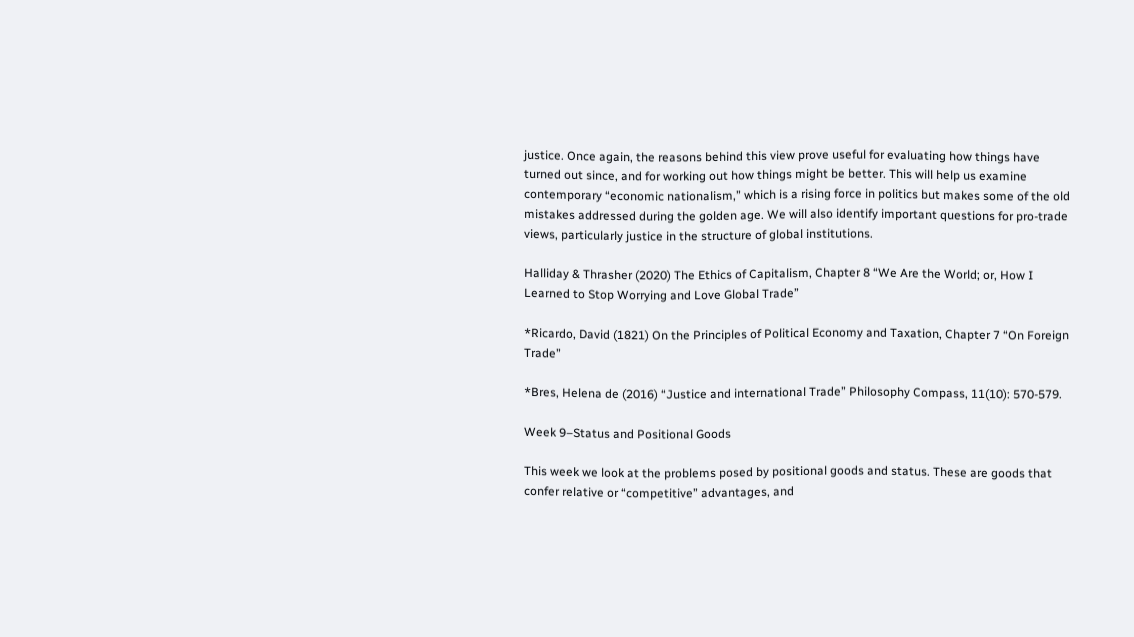justice. Once again, the reasons behind this view prove useful for evaluating how things have turned out since, and for working out how things might be better. This will help us examine contemporary “economic nationalism,” which is a rising force in politics but makes some of the old mistakes addressed during the golden age. We will also identify important questions for pro-trade views, particularly justice in the structure of global institutions.

Halliday & Thrasher (2020) The Ethics of Capitalism, Chapter 8 “We Are the World; or, How I Learned to Stop Worrying and Love Global Trade”

*Ricardo, David (1821) On the Principles of Political Economy and Taxation, Chapter 7 “On Foreign Trade”

*Bres, Helena de (2016) “Justice and international Trade” Philosophy Compass, 11(10): 570-579.

Week 9–Status and Positional Goods

This week we look at the problems posed by positional goods and status. These are goods that confer relative or “competitive” advantages, and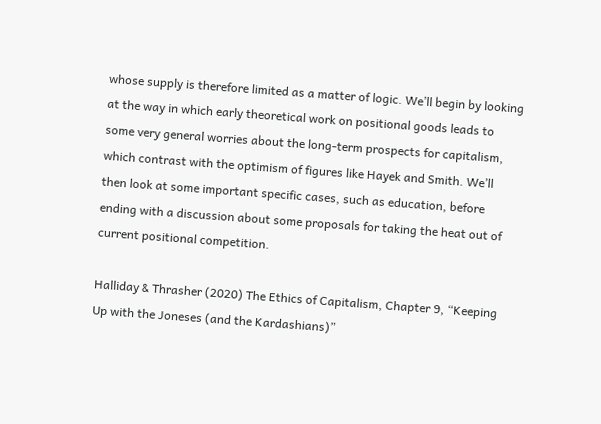whose supply is therefore limited as a matter of logic. We’ll begin by looking at the way in which early theoretical work on positional goods leads to some very general worries about the long-term prospects for capitalism, which contrast with the optimism of figures like Hayek and Smith. We’ll then look at some important specific cases, such as education, before ending with a discussion about some proposals for taking the heat out of current positional competition.

Halliday & Thrasher (2020) The Ethics of Capitalism, Chapter 9, “Keeping Up with the Joneses (and the Kardashians)”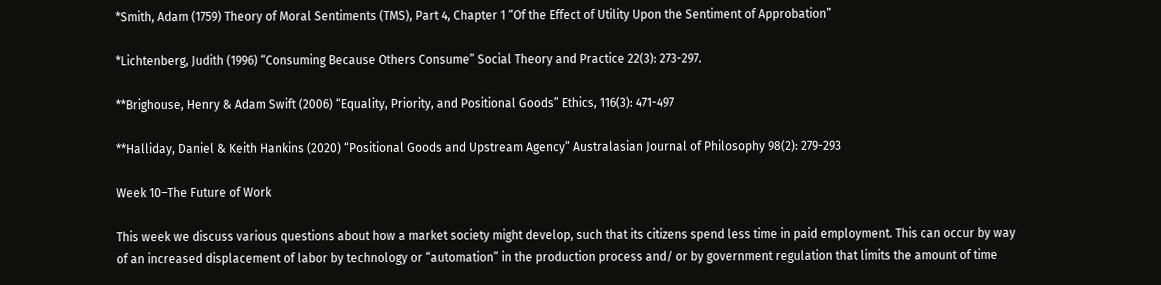*Smith, Adam (1759) Theory of Moral Sentiments (TMS), Part 4, Chapter 1 “Of the Effect of Utility Upon the Sentiment of Approbation”

*Lichtenberg, Judith (1996) “Consuming Because Others Consume” Social Theory and Practice 22(3): 273-297.

**Brighouse, Henry & Adam Swift (2006) “Equality, Priority, and Positional Goods” Ethics, 116(3): 471-497

**Halliday, Daniel & Keith Hankins (2020) “Positional Goods and Upstream Agency” Australasian Journal of Philosophy 98(2): 279-293

Week 10–The Future of Work

This week we discuss various questions about how a market society might develop, such that its citizens spend less time in paid employment. This can occur by way of an increased displacement of labor by technology or “automation” in the production process and/ or by government regulation that limits the amount of time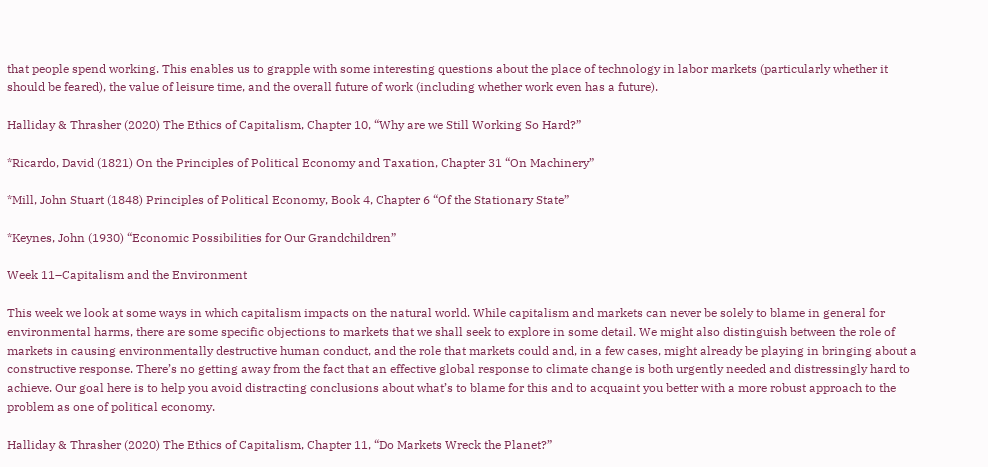that people spend working. This enables us to grapple with some interesting questions about the place of technology in labor markets (particularly whether it should be feared), the value of leisure time, and the overall future of work (including whether work even has a future).

Halliday & Thrasher (2020) The Ethics of Capitalism, Chapter 10, “Why are we Still Working So Hard?”

*Ricardo, David (1821) On the Principles of Political Economy and Taxation, Chapter 31 “On Machinery”

*Mill, John Stuart (1848) Principles of Political Economy, Book 4, Chapter 6 “Of the Stationary State”

*Keynes, John (1930) “Economic Possibilities for Our Grandchildren”

Week 11–Capitalism and the Environment

This week we look at some ways in which capitalism impacts on the natural world. While capitalism and markets can never be solely to blame in general for environmental harms, there are some specific objections to markets that we shall seek to explore in some detail. We might also distinguish between the role of markets in causing environmentally destructive human conduct, and the role that markets could and, in a few cases, might already be playing in bringing about a constructive response. There’s no getting away from the fact that an effective global response to climate change is both urgently needed and distressingly hard to achieve. Our goal here is to help you avoid distracting conclusions about what’s to blame for this and to acquaint you better with a more robust approach to the problem as one of political economy.

Halliday & Thrasher (2020) The Ethics of Capitalism, Chapter 11, “Do Markets Wreck the Planet?”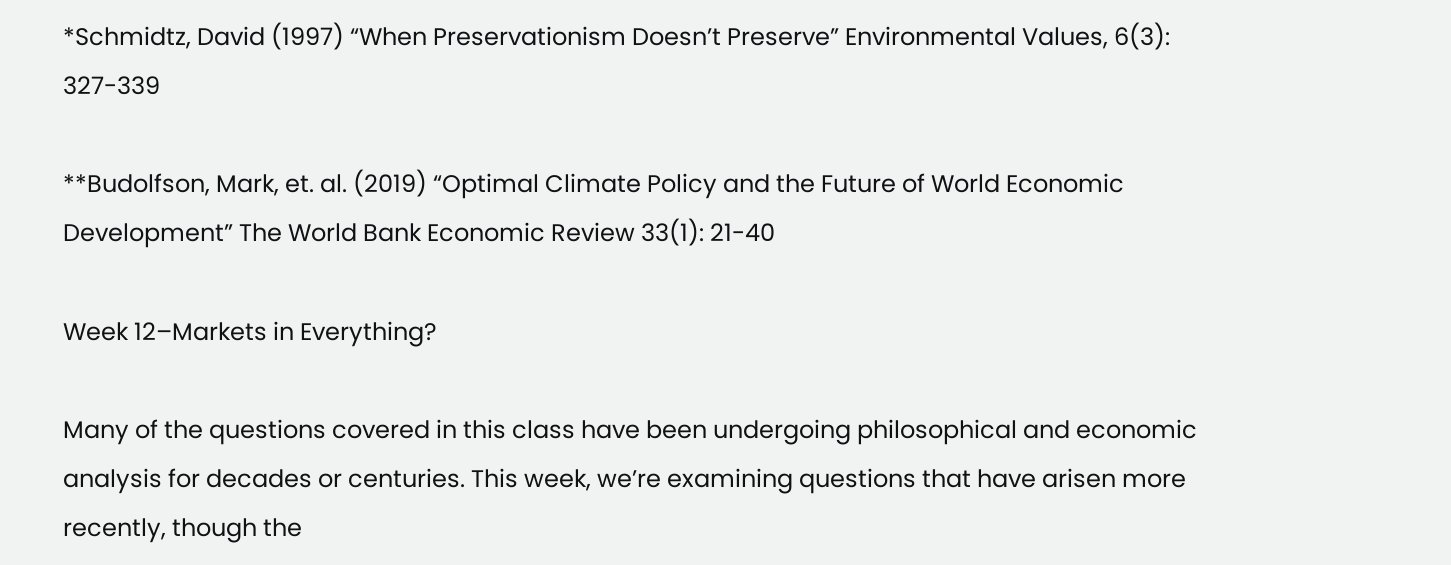*Schmidtz, David (1997) “When Preservationism Doesn’t Preserve” Environmental Values, 6(3): 327-339

**Budolfson, Mark, et. al. (2019) “Optimal Climate Policy and the Future of World Economic Development” The World Bank Economic Review 33(1): 21-40

Week 12–Markets in Everything?

Many of the questions covered in this class have been undergoing philosophical and economic analysis for decades or centuries. This week, we’re examining questions that have arisen more recently, though the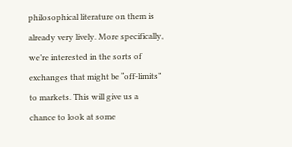philosophical literature on them is already very lively. More specifically, we’re interested in the sorts of exchanges that might be “off-limits” to markets. This will give us a chance to look at some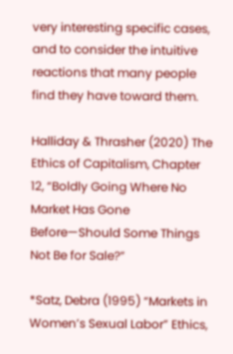very interesting specific cases, and to consider the intuitive reactions that many people find they have toward them.

Halliday & Thrasher (2020) The Ethics of Capitalism, Chapter 12, “Boldly Going Where No Market Has Gone Before—Should Some Things Not Be for Sale?”

*Satz, Debra (1995) “Markets in Women’s Sexual Labor” Ethics,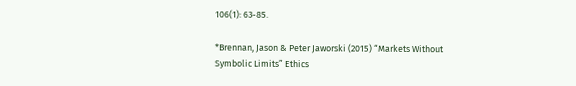106(1): 63-85.

*Brennan, Jason & Peter Jaworski (2015) “Markets Without Symbolic Limits” Ethics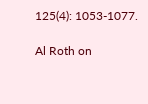125(4): 1053-1077.

Al Roth on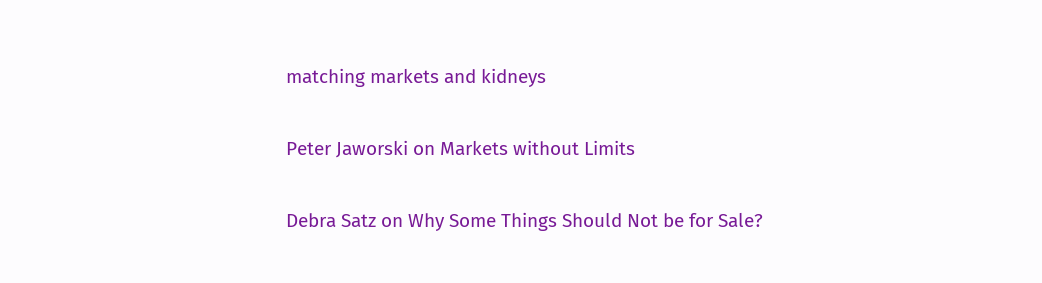matching markets and kidneys

Peter Jaworski on Markets without Limits

Debra Satz on Why Some Things Should Not be for Sale?